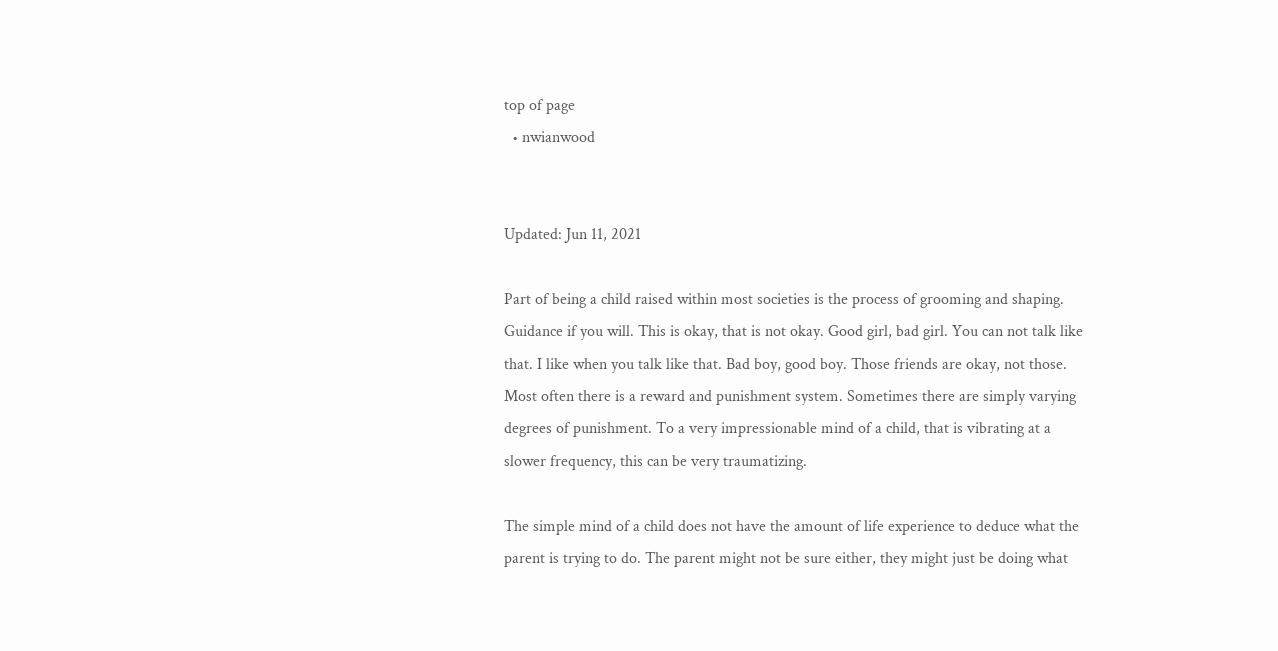top of page
  • nwianwood


Updated: Jun 11, 2021

Part of being a child raised within most societies is the process of grooming and shaping. Guidance if you will. This is okay, that is not okay. Good girl, bad girl. You can not talk like that. I like when you talk like that. Bad boy, good boy. Those friends are okay, not those. Most often there is a reward and punishment system. Sometimes there are simply varying degrees of punishment. To a very impressionable mind of a child, that is vibrating at a slower frequency, this can be very traumatizing.

The simple mind of a child does not have the amount of life experience to deduce what the parent is trying to do. The parent might not be sure either, they might just be doing what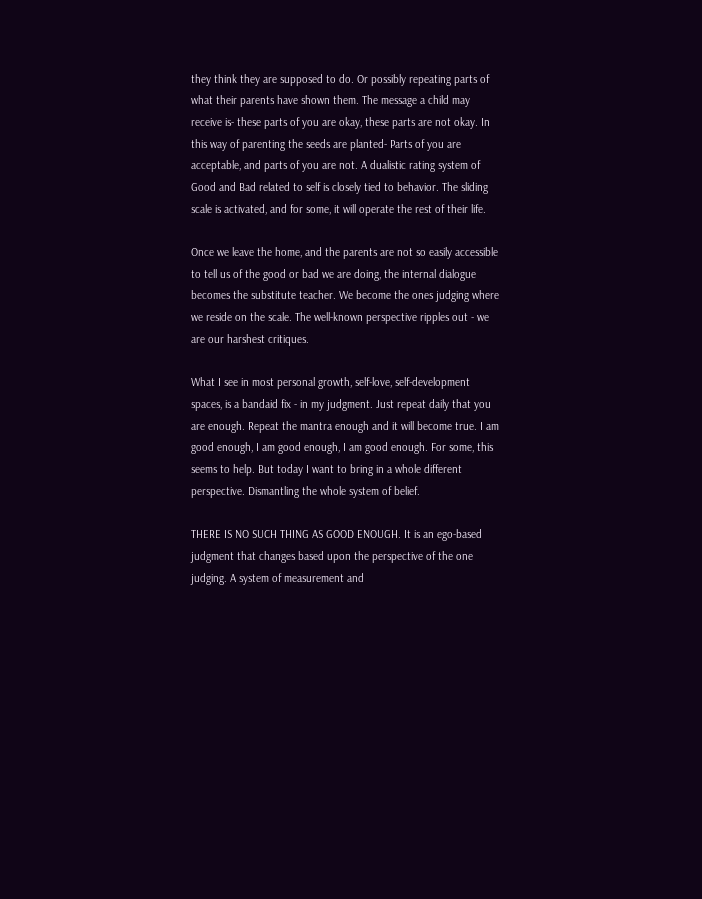they think they are supposed to do. Or possibly repeating parts of what their parents have shown them. The message a child may receive is- these parts of you are okay, these parts are not okay. In this way of parenting the seeds are planted- Parts of you are acceptable, and parts of you are not. A dualistic rating system of Good and Bad related to self is closely tied to behavior. The sliding scale is activated, and for some, it will operate the rest of their life.

Once we leave the home, and the parents are not so easily accessible to tell us of the good or bad we are doing, the internal dialogue becomes the substitute teacher. We become the ones judging where we reside on the scale. The well-known perspective ripples out - we are our harshest critiques.

What I see in most personal growth, self-love, self-development spaces, is a bandaid fix - in my judgment. Just repeat daily that you are enough. Repeat the mantra enough and it will become true. I am good enough, I am good enough, I am good enough. For some, this seems to help. But today I want to bring in a whole different perspective. Dismantling the whole system of belief.

THERE IS NO SUCH THING AS GOOD ENOUGH. It is an ego-based judgment that changes based upon the perspective of the one judging. A system of measurement and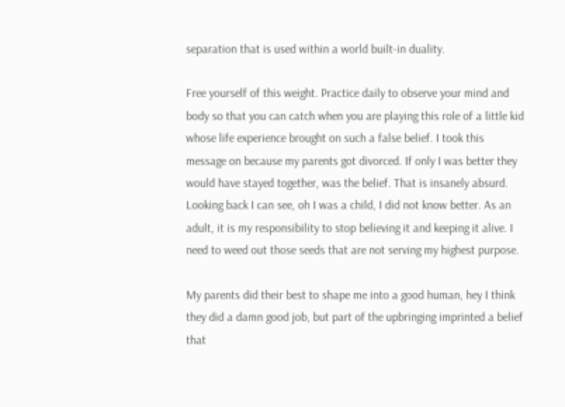separation that is used within a world built-in duality.

Free yourself of this weight. Practice daily to observe your mind and body so that you can catch when you are playing this role of a little kid whose life experience brought on such a false belief. I took this message on because my parents got divorced. If only I was better they would have stayed together, was the belief. That is insanely absurd. Looking back I can see, oh I was a child, I did not know better. As an adult, it is my responsibility to stop believing it and keeping it alive. I need to weed out those seeds that are not serving my highest purpose.

My parents did their best to shape me into a good human, hey I think they did a damn good job, but part of the upbringing imprinted a belief that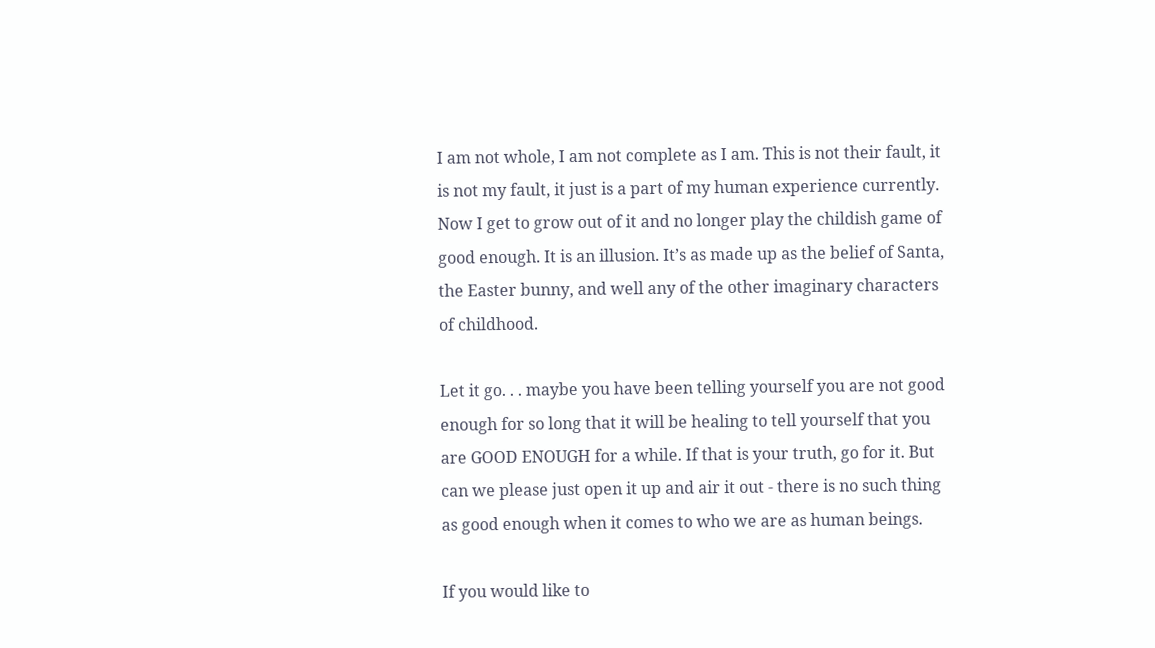I am not whole, I am not complete as I am. This is not their fault, it is not my fault, it just is a part of my human experience currently. Now I get to grow out of it and no longer play the childish game of good enough. It is an illusion. It’s as made up as the belief of Santa, the Easter bunny, and well any of the other imaginary characters of childhood.

Let it go. . . maybe you have been telling yourself you are not good enough for so long that it will be healing to tell yourself that you are GOOD ENOUGH for a while. If that is your truth, go for it. But can we please just open it up and air it out - there is no such thing as good enough when it comes to who we are as human beings.

If you would like to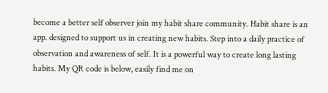become a better self observer join my habit share community. Habit share is an app. designed to support us in creating new habits. Step into a daily practice of observation and awareness of self. It is a powerful way to create long lasting habits. My QR code is below, easily find me on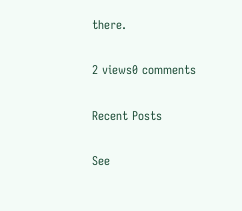there.

2 views0 comments

Recent Posts

See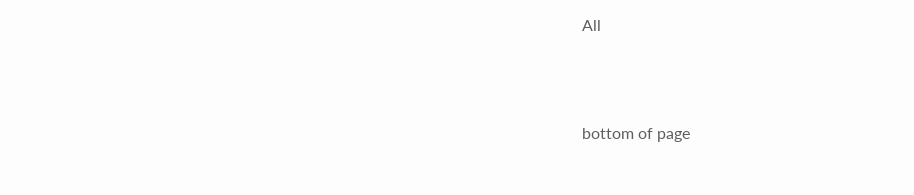All



bottom of page